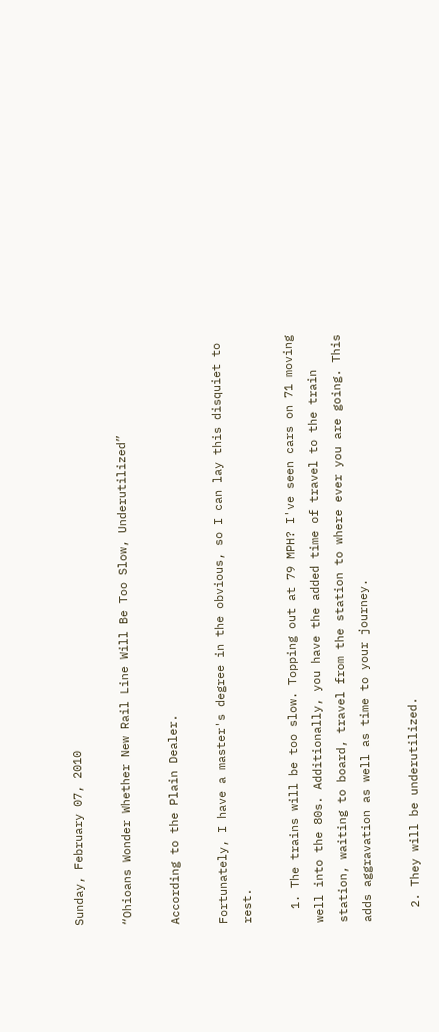Sunday, February 07, 2010

“Ohioans Wonder Whether New Rail Line Will Be Too Slow, Underutilized”

According to the Plain Dealer.

Fortunately, I have a master's degree in the obvious, so I can lay this disquiet to rest.

  1. The trains will be too slow. Topping out at 79 MPH? I've seen cars on 71 moving well into the 80s. Additionally, you have the added time of travel to the train station, waiting to board, travel from the station to where ever you are going. This adds aggravation as well as time to your journey.

  2. They will be underutilized.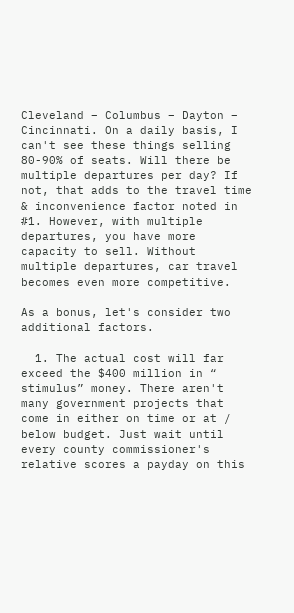Cleveland – Columbus – Dayton – Cincinnati. On a daily basis, I can't see these things selling 80-90% of seats. Will there be multiple departures per day? If not, that adds to the travel time & inconvenience factor noted in #1. However, with multiple departures, you have more capacity to sell. Without multiple departures, car travel becomes even more competitive.

As a bonus, let's consider two additional factors.

  1. The actual cost will far exceed the $400 million in “ stimulus” money. There aren't many government projects that come in either on time or at / below budget. Just wait until every county commissioner's relative scores a payday on this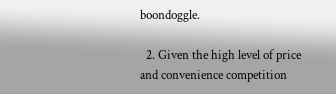boondoggle.

  2. Given the high level of price and convenience competition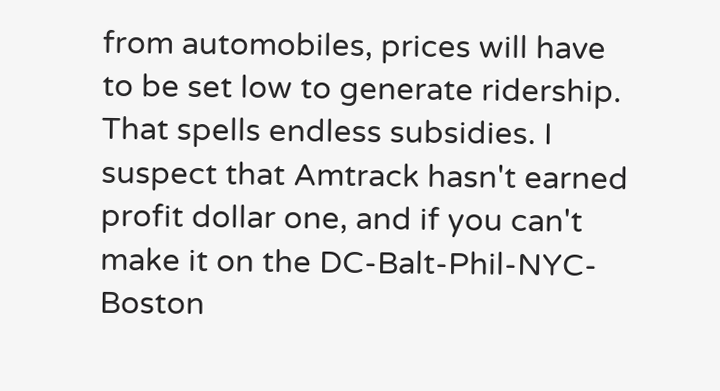from automobiles, prices will have to be set low to generate ridership. That spells endless subsidies. I suspect that Amtrack hasn't earned profit dollar one, and if you can't make it on the DC-Balt-Phil-NYC-Boston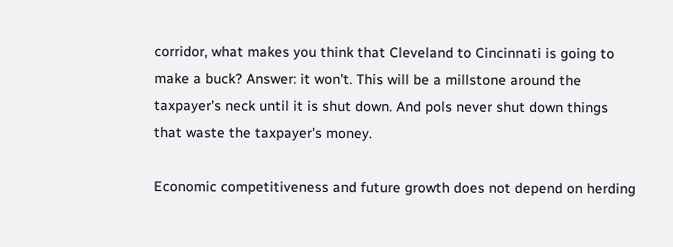corridor, what makes you think that Cleveland to Cincinnati is going to make a buck? Answer: it won't. This will be a millstone around the taxpayer's neck until it is shut down. And pols never shut down things that waste the taxpayer's money.

Economic competitiveness and future growth does not depend on herding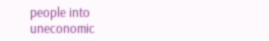people into uneconomic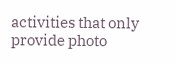activities that only provide photo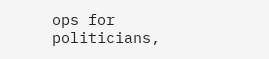ops for politicians,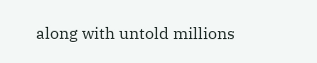along with untold millions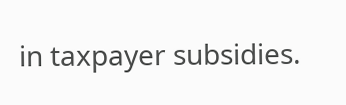in taxpayer subsidies.